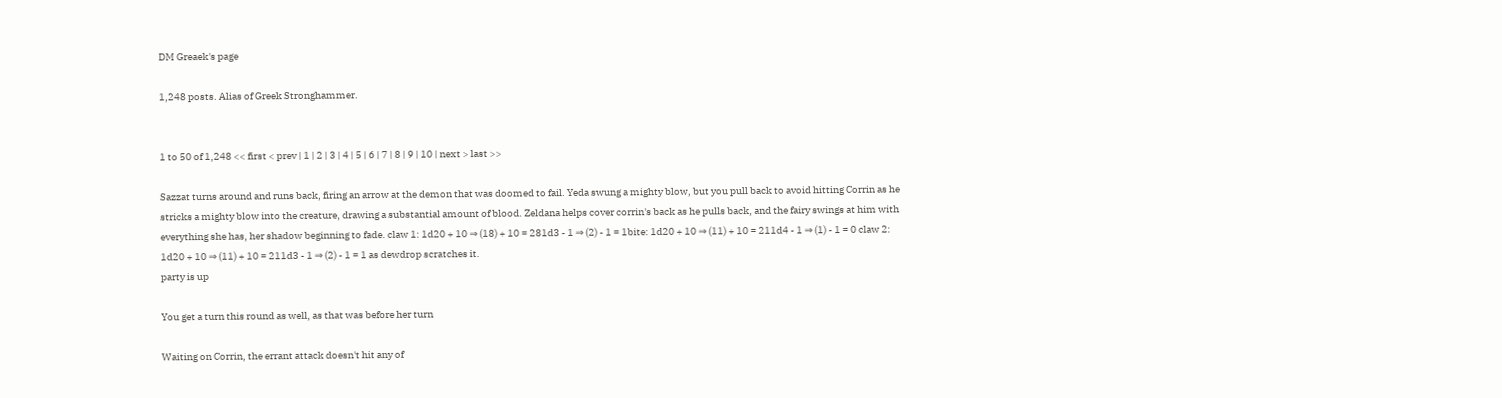DM Greaek's page

1,248 posts. Alias of Greek Stronghammer.


1 to 50 of 1,248 << first < prev | 1 | 2 | 3 | 4 | 5 | 6 | 7 | 8 | 9 | 10 | next > last >>

Sazzat turns around and runs back, firing an arrow at the demon that was doomed to fail. Yeda swung a mighty blow, but you pull back to avoid hitting Corrin as he stricks a mighty blow into the creature, drawing a substantial amount of blood. Zeldana helps cover corrin's back as he pulls back, and the fairy swings at him with everything she has, her shadow beginning to fade. claw 1: 1d20 + 10 ⇒ (18) + 10 = 281d3 - 1 ⇒ (2) - 1 = 1bite: 1d20 + 10 ⇒ (11) + 10 = 211d4 - 1 ⇒ (1) - 1 = 0 claw 2: 1d20 + 10 ⇒ (11) + 10 = 211d3 - 1 ⇒ (2) - 1 = 1 as dewdrop scratches it.
party is up

You get a turn this round as well, as that was before her turn

Waiting on Corrin, the errant attack doesn't hit any of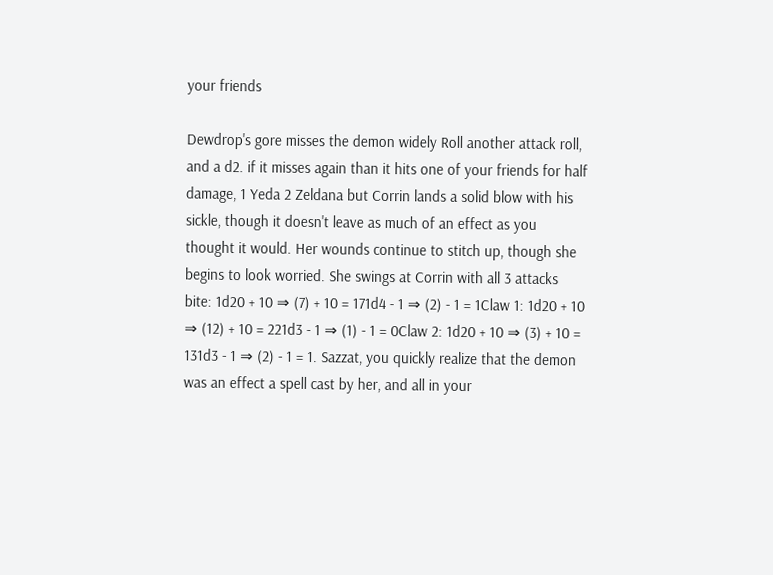your friends

Dewdrop's gore misses the demon widely Roll another attack roll, and a d2. if it misses again than it hits one of your friends for half damage, 1 Yeda 2 Zeldana but Corrin lands a solid blow with his sickle, though it doesn't leave as much of an effect as you thought it would. Her wounds continue to stitch up, though she begins to look worried. She swings at Corrin with all 3 attacks bite: 1d20 + 10 ⇒ (7) + 10 = 171d4 - 1 ⇒ (2) - 1 = 1Claw 1: 1d20 + 10 ⇒ (12) + 10 = 221d3 - 1 ⇒ (1) - 1 = 0Claw 2: 1d20 + 10 ⇒ (3) + 10 = 131d3 - 1 ⇒ (2) - 1 = 1. Sazzat, you quickly realize that the demon was an effect a spell cast by her, and all in your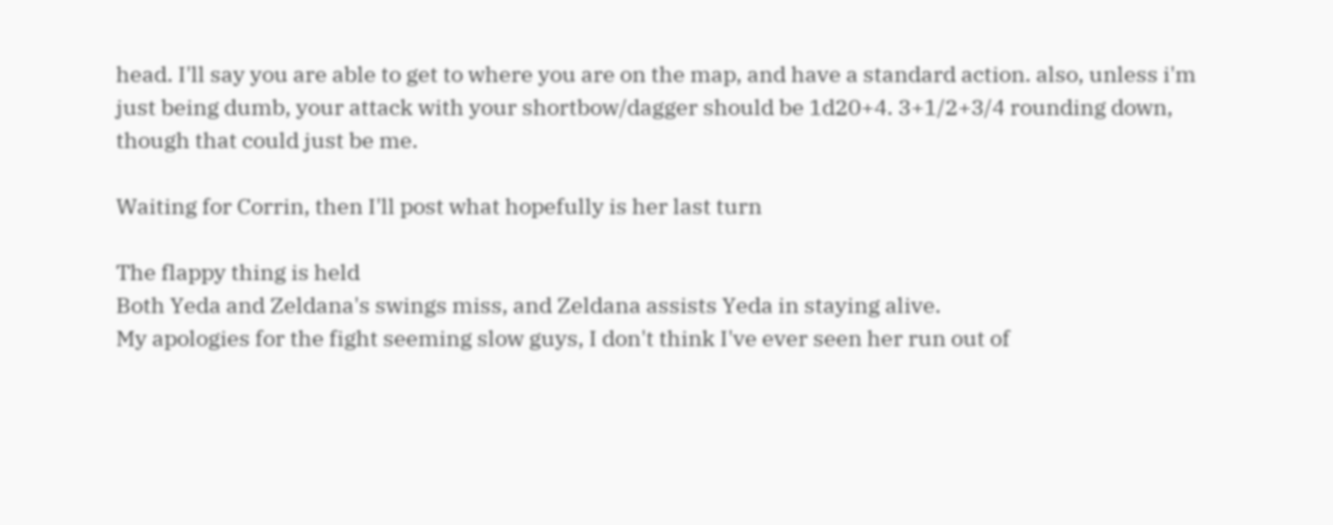head. I'll say you are able to get to where you are on the map, and have a standard action. also, unless i'm just being dumb, your attack with your shortbow/dagger should be 1d20+4. 3+1/2+3/4 rounding down, though that could just be me.

Waiting for Corrin, then I'll post what hopefully is her last turn

The flappy thing is held
Both Yeda and Zeldana's swings miss, and Zeldana assists Yeda in staying alive.
My apologies for the fight seeming slow guys, I don't think I've ever seen her run out of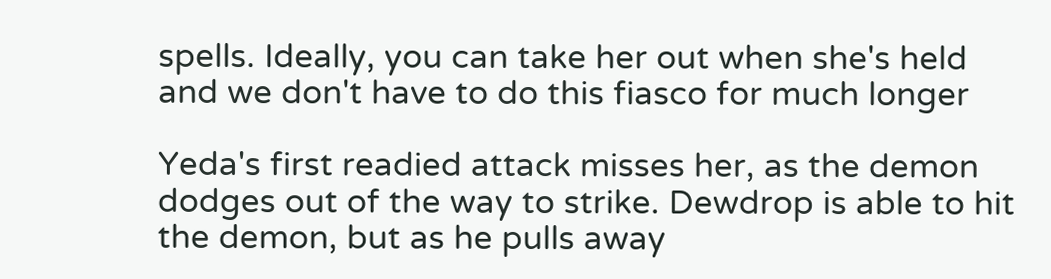spells. Ideally, you can take her out when she's held and we don't have to do this fiasco for much longer

Yeda's first readied attack misses her, as the demon dodges out of the way to strike. Dewdrop is able to hit the demon, but as he pulls away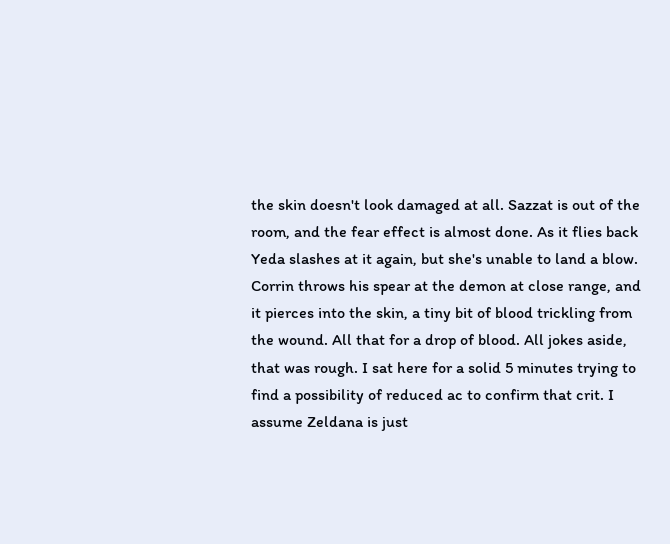the skin doesn't look damaged at all. Sazzat is out of the room, and the fear effect is almost done. As it flies back Yeda slashes at it again, but she's unable to land a blow. Corrin throws his spear at the demon at close range, and it pierces into the skin, a tiny bit of blood trickling from the wound. All that for a drop of blood. All jokes aside, that was rough. I sat here for a solid 5 minutes trying to find a possibility of reduced ac to confirm that crit. I assume Zeldana is just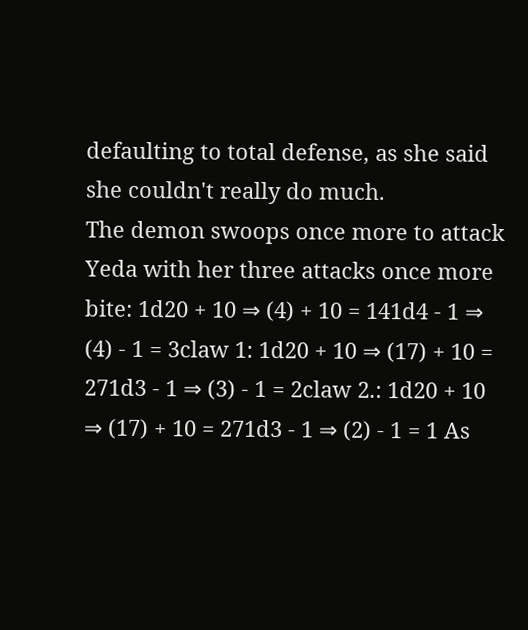defaulting to total defense, as she said she couldn't really do much.
The demon swoops once more to attack Yeda with her three attacks once more bite: 1d20 + 10 ⇒ (4) + 10 = 141d4 - 1 ⇒ (4) - 1 = 3claw 1: 1d20 + 10 ⇒ (17) + 10 = 271d3 - 1 ⇒ (3) - 1 = 2claw 2.: 1d20 + 10 ⇒ (17) + 10 = 271d3 - 1 ⇒ (2) - 1 = 1 As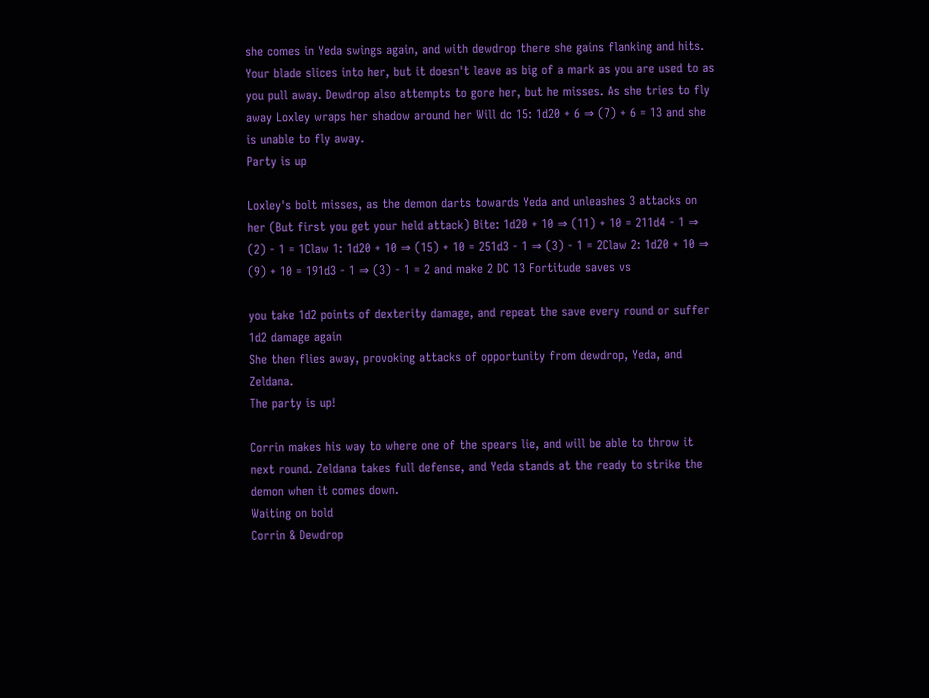she comes in Yeda swings again, and with dewdrop there she gains flanking and hits. Your blade slices into her, but it doesn't leave as big of a mark as you are used to as you pull away. Dewdrop also attempts to gore her, but he misses. As she tries to fly away Loxley wraps her shadow around her Will dc 15: 1d20 + 6 ⇒ (7) + 6 = 13 and she is unable to fly away.
Party is up

Loxley's bolt misses, as the demon darts towards Yeda and unleashes 3 attacks on her (But first you get your held attack) Bite: 1d20 + 10 ⇒ (11) + 10 = 211d4 - 1 ⇒ (2) - 1 = 1Claw 1: 1d20 + 10 ⇒ (15) + 10 = 251d3 - 1 ⇒ (3) - 1 = 2Claw 2: 1d20 + 10 ⇒ (9) + 10 = 191d3 - 1 ⇒ (3) - 1 = 2 and make 2 DC 13 Fortitude saves vs

you take 1d2 points of dexterity damage, and repeat the save every round or suffer 1d2 damage again
She then flies away, provoking attacks of opportunity from dewdrop, Yeda, and Zeldana.
The party is up!

Corrin makes his way to where one of the spears lie, and will be able to throw it next round. Zeldana takes full defense, and Yeda stands at the ready to strike the demon when it comes down.
Waiting on bold
Corrin & Dewdrop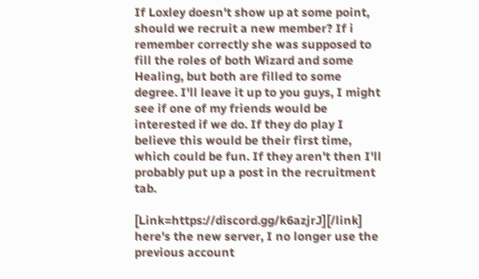If Loxley doesn't show up at some point, should we recruit a new member? If i remember correctly she was supposed to fill the roles of both Wizard and some Healing, but both are filled to some degree. I'll leave it up to you guys, I might see if one of my friends would be interested if we do. If they do play I believe this would be their first time, which could be fun. If they aren't then I'll probably put up a post in the recruitment tab.

[Link=https://discord.gg/k6azjrJ][/link] here's the new server, I no longer use the previous account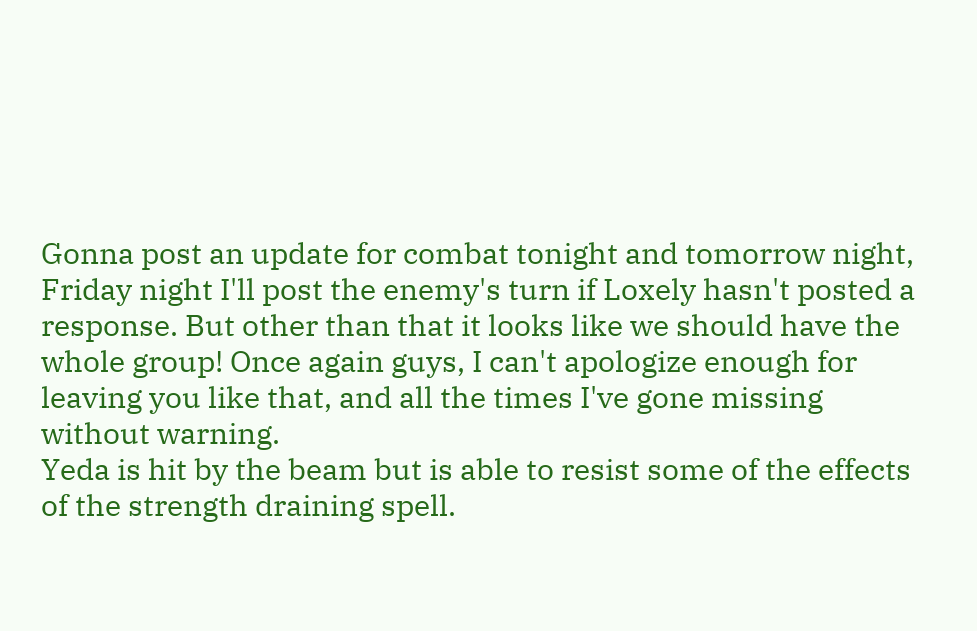Gonna post an update for combat tonight and tomorrow night, Friday night I'll post the enemy's turn if Loxely hasn't posted a response. But other than that it looks like we should have the whole group! Once again guys, I can't apologize enough for leaving you like that, and all the times I've gone missing without warning.
Yeda is hit by the beam but is able to resist some of the effects of the strength draining spell.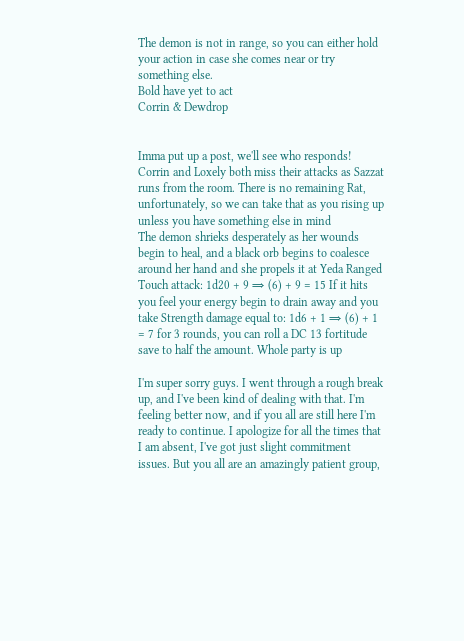The demon is not in range, so you can either hold your action in case she comes near or try something else.
Bold have yet to act
Corrin & Dewdrop


Imma put up a post, we'll see who responds!
Corrin and Loxely both miss their attacks as Sazzat runs from the room. There is no remaining Rat, unfortunately, so we can take that as you rising up unless you have something else in mind
The demon shrieks desperately as her wounds begin to heal, and a black orb begins to coalesce around her hand and she propels it at Yeda Ranged Touch attack: 1d20 + 9 ⇒ (6) + 9 = 15 If it hits you feel your energy begin to drain away and you take Strength damage equal to: 1d6 + 1 ⇒ (6) + 1 = 7 for 3 rounds, you can roll a DC 13 fortitude save to half the amount. Whole party is up

I'm super sorry guys. I went through a rough break up, and I've been kind of dealing with that. I'm feeling better now, and if you all are still here I'm ready to continue. I apologize for all the times that I am absent, I've got just slight commitment issues. But you all are an amazingly patient group,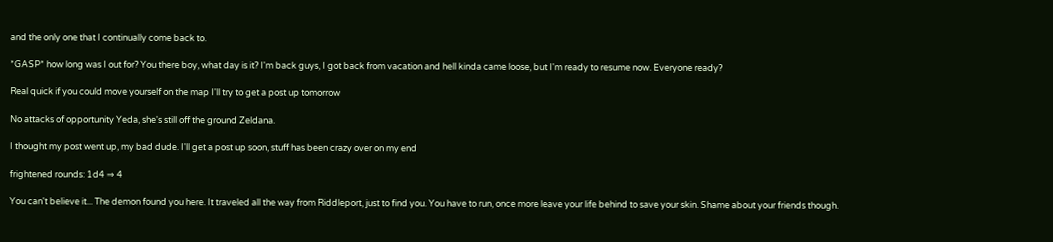and the only one that I continually come back to.

*GASP* how long was I out for? You there boy, what day is it? I'm back guys, I got back from vacation and hell kinda came loose, but I'm ready to resume now. Everyone ready?

Real quick if you could move yourself on the map I'll try to get a post up tomorrow

No attacks of opportunity Yeda, she's still off the ground Zeldana.

I thought my post went up, my bad dude. I'll get a post up soon, stuff has been crazy over on my end

frightened rounds: 1d4 ⇒ 4

You can't believe it... The demon found you here. It traveled all the way from Riddleport, just to find you. You have to run, once more leave your life behind to save your skin. Shame about your friends though.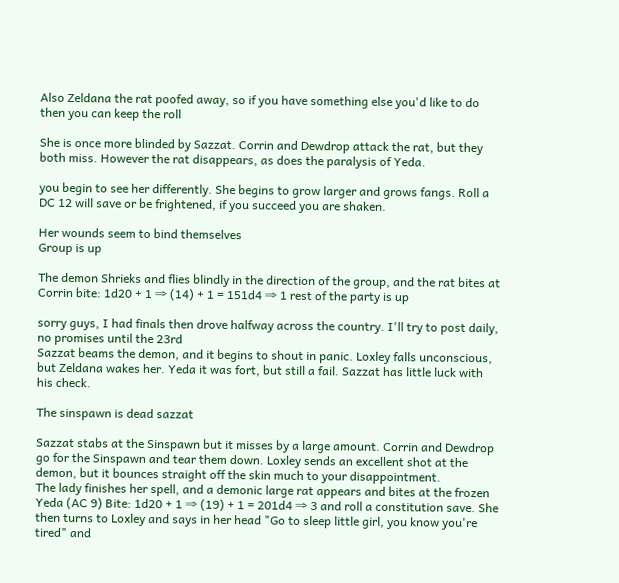Also Zeldana the rat poofed away, so if you have something else you'd like to do then you can keep the roll

She is once more blinded by Sazzat. Corrin and Dewdrop attack the rat, but they both miss. However the rat disappears, as does the paralysis of Yeda.

you begin to see her differently. She begins to grow larger and grows fangs. Roll a DC 12 will save or be frightened, if you succeed you are shaken.

Her wounds seem to bind themselves
Group is up

The demon Shrieks and flies blindly in the direction of the group, and the rat bites at Corrin bite: 1d20 + 1 ⇒ (14) + 1 = 151d4 ⇒ 1 rest of the party is up

sorry guys, I had finals then drove halfway across the country. I'll try to post daily, no promises until the 23rd
Sazzat beams the demon, and it begins to shout in panic. Loxley falls unconscious, but Zeldana wakes her. Yeda it was fort, but still a fail. Sazzat has little luck with his check.

The sinspawn is dead sazzat

Sazzat stabs at the Sinspawn but it misses by a large amount. Corrin and Dewdrop go for the Sinspawn and tear them down. Loxley sends an excellent shot at the demon, but it bounces straight off the skin much to your disappointment.
The lady finishes her spell, and a demonic large rat appears and bites at the frozen Yeda (AC 9) Bite: 1d20 + 1 ⇒ (19) + 1 = 201d4 ⇒ 3 and roll a constitution save. She then turns to Loxley and says in her head "Go to sleep little girl, you know you're tired" and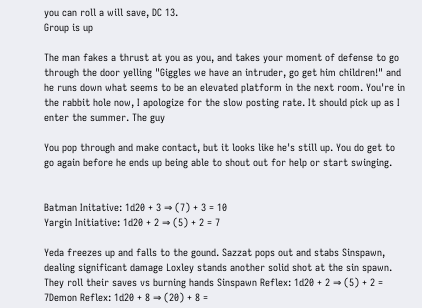you can roll a will save, DC 13.
Group is up

The man fakes a thrust at you as you, and takes your moment of defense to go through the door yelling "Giggles we have an intruder, go get him children!" and he runs down what seems to be an elevated platform in the next room. You're in the rabbit hole now, I apologize for the slow posting rate. It should pick up as I enter the summer. The guy

You pop through and make contact, but it looks like he's still up. You do get to go again before he ends up being able to shout out for help or start swinging.


Batman Initative: 1d20 + 3 ⇒ (7) + 3 = 10
Yargin Initiative: 1d20 + 2 ⇒ (5) + 2 = 7

Yeda freezes up and falls to the gound. Sazzat pops out and stabs Sinspawn, dealing significant damage Loxley stands another solid shot at the sin spawn. They roll their saves vs burning hands Sinspawn Reflex: 1d20 + 2 ⇒ (5) + 2 = 7Demon Reflex: 1d20 + 8 ⇒ (20) + 8 =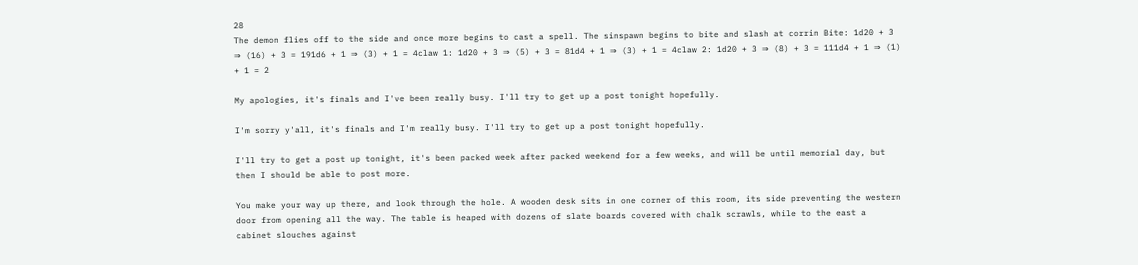28
The demon flies off to the side and once more begins to cast a spell. The sinspawn begins to bite and slash at corrin Bite: 1d20 + 3 ⇒ (16) + 3 = 191d6 + 1 ⇒ (3) + 1 = 4claw 1: 1d20 + 3 ⇒ (5) + 3 = 81d4 + 1 ⇒ (3) + 1 = 4claw 2: 1d20 + 3 ⇒ (8) + 3 = 111d4 + 1 ⇒ (1) + 1 = 2

My apologies, it's finals and I've been really busy. I'll try to get up a post tonight hopefully.

I'm sorry y'all, it's finals and I'm really busy. I'll try to get up a post tonight hopefully.

I'll try to get a post up tonight, it's been packed week after packed weekend for a few weeks, and will be until memorial day, but then I should be able to post more.

You make your way up there, and look through the hole. A wooden desk sits in one corner of this room, its side preventing the western door from opening all the way. The table is heaped with dozens of slate boards covered with chalk scrawls, while to the east a cabinet slouches against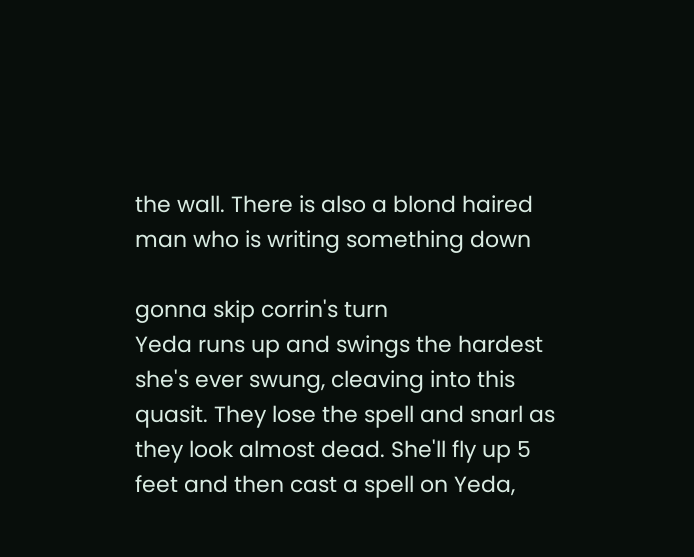the wall. There is also a blond haired man who is writing something down

gonna skip corrin's turn
Yeda runs up and swings the hardest she's ever swung, cleaving into this quasit. They lose the spell and snarl as they look almost dead. She'll fly up 5 feet and then cast a spell on Yeda,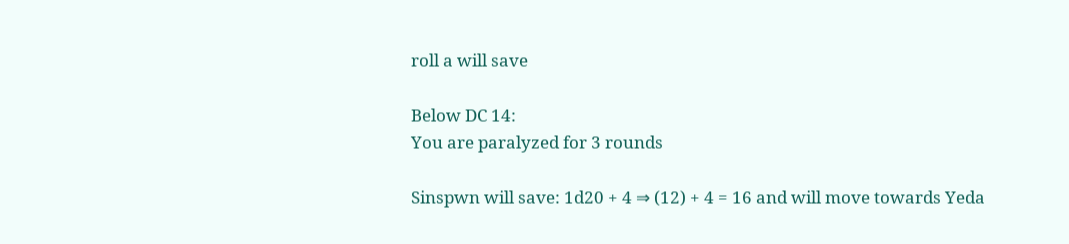roll a will save

Below DC 14:
You are paralyzed for 3 rounds

Sinspwn will save: 1d20 + 4 ⇒ (12) + 4 = 16 and will move towards Yeda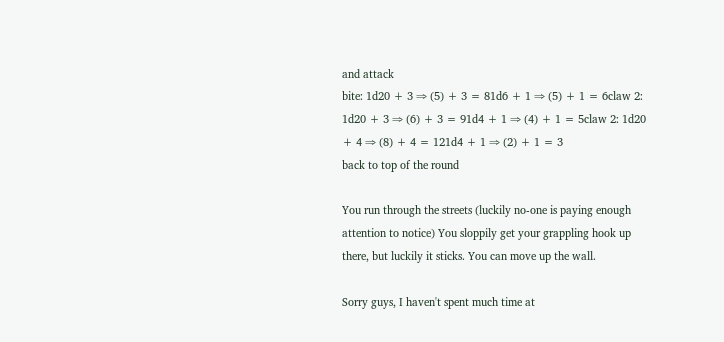and attack
bite: 1d20 + 3 ⇒ (5) + 3 = 81d6 + 1 ⇒ (5) + 1 = 6claw 2: 1d20 + 3 ⇒ (6) + 3 = 91d4 + 1 ⇒ (4) + 1 = 5claw 2: 1d20 + 4 ⇒ (8) + 4 = 121d4 + 1 ⇒ (2) + 1 = 3
back to top of the round

You run through the streets (luckily no-one is paying enough attention to notice) You sloppily get your grappling hook up there, but luckily it sticks. You can move up the wall.

Sorry guys, I haven't spent much time at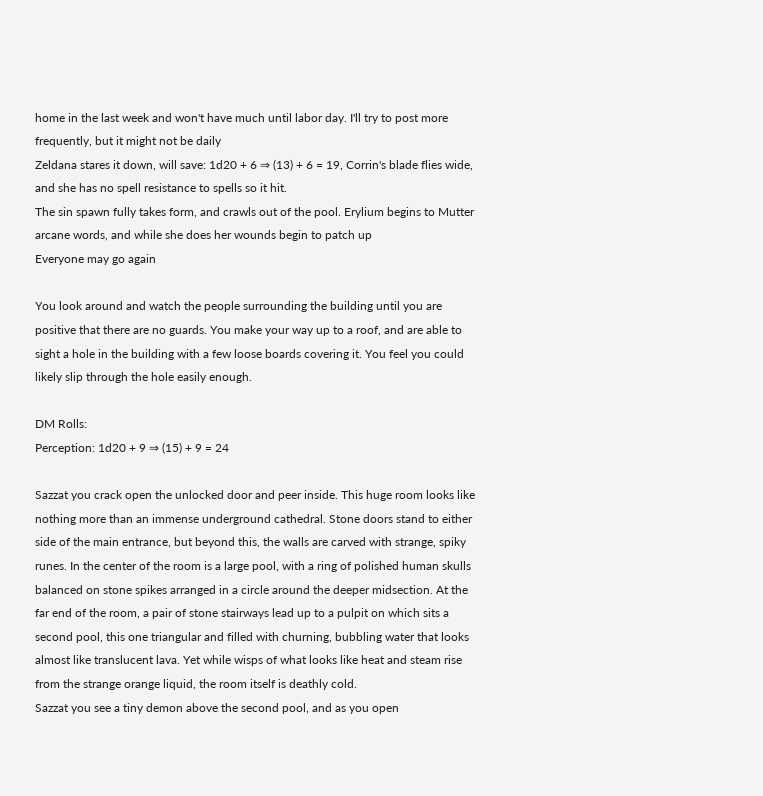home in the last week and won't have much until labor day. I'll try to post more frequently, but it might not be daily
Zeldana stares it down, will save: 1d20 + 6 ⇒ (13) + 6 = 19, Corrin's blade flies wide, and she has no spell resistance to spells so it hit.
The sin spawn fully takes form, and crawls out of the pool. Erylium begins to Mutter arcane words, and while she does her wounds begin to patch up
Everyone may go again

You look around and watch the people surrounding the building until you are positive that there are no guards. You make your way up to a roof, and are able to sight a hole in the building with a few loose boards covering it. You feel you could likely slip through the hole easily enough.

DM Rolls:
Perception: 1d20 + 9 ⇒ (15) + 9 = 24

Sazzat you crack open the unlocked door and peer inside. This huge room looks like nothing more than an immense underground cathedral. Stone doors stand to either side of the main entrance, but beyond this, the walls are carved with strange, spiky runes. In the center of the room is a large pool, with a ring of polished human skulls balanced on stone spikes arranged in a circle around the deeper midsection. At the far end of the room, a pair of stone stairways lead up to a pulpit on which sits a second pool, this one triangular and filled with churning, bubbling water that looks almost like translucent lava. Yet while wisps of what looks like heat and steam rise from the strange orange liquid, the room itself is deathly cold.
Sazzat you see a tiny demon above the second pool, and as you open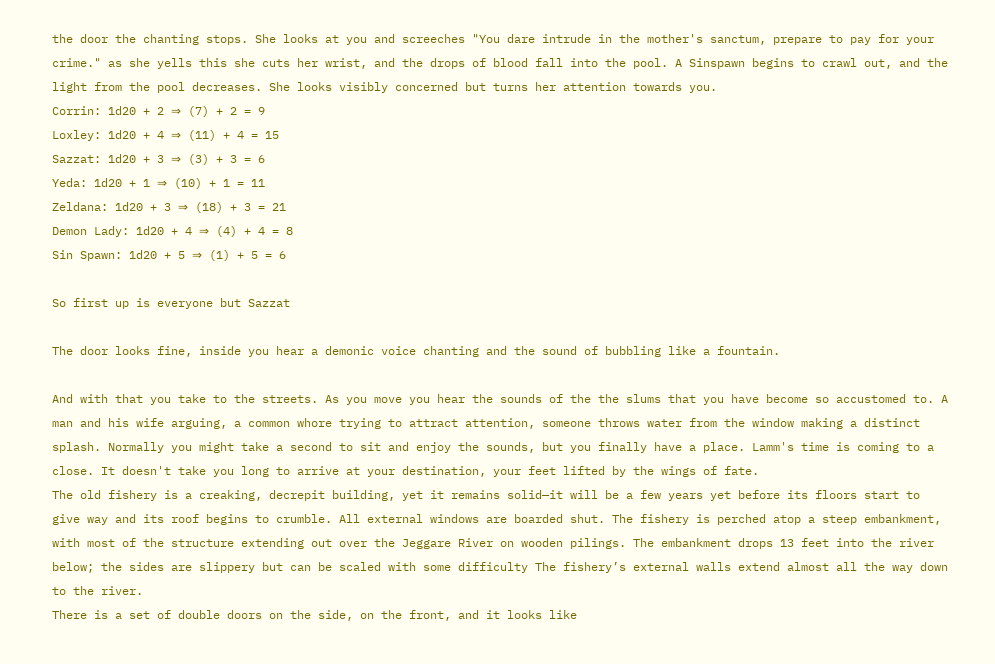the door the chanting stops. She looks at you and screeches "You dare intrude in the mother's sanctum, prepare to pay for your crime." as she yells this she cuts her wrist, and the drops of blood fall into the pool. A Sinspawn begins to crawl out, and the light from the pool decreases. She looks visibly concerned but turns her attention towards you.
Corrin: 1d20 + 2 ⇒ (7) + 2 = 9
Loxley: 1d20 + 4 ⇒ (11) + 4 = 15
Sazzat: 1d20 + 3 ⇒ (3) + 3 = 6
Yeda: 1d20 + 1 ⇒ (10) + 1 = 11
Zeldana: 1d20 + 3 ⇒ (18) + 3 = 21
Demon Lady: 1d20 + 4 ⇒ (4) + 4 = 8
Sin Spawn: 1d20 + 5 ⇒ (1) + 5 = 6

So first up is everyone but Sazzat

The door looks fine, inside you hear a demonic voice chanting and the sound of bubbling like a fountain.

And with that you take to the streets. As you move you hear the sounds of the the slums that you have become so accustomed to. A man and his wife arguing, a common whore trying to attract attention, someone throws water from the window making a distinct splash. Normally you might take a second to sit and enjoy the sounds, but you finally have a place. Lamm's time is coming to a close. It doesn't take you long to arrive at your destination, your feet lifted by the wings of fate.
The old fishery is a creaking, decrepit building, yet it remains solid—it will be a few years yet before its floors start to give way and its roof begins to crumble. All external windows are boarded shut. The fishery is perched atop a steep embankment, with most of the structure extending out over the Jeggare River on wooden pilings. The embankment drops 13 feet into the river below; the sides are slippery but can be scaled with some difficulty The fishery’s external walls extend almost all the way down to the river.
There is a set of double doors on the side, on the front, and it looks like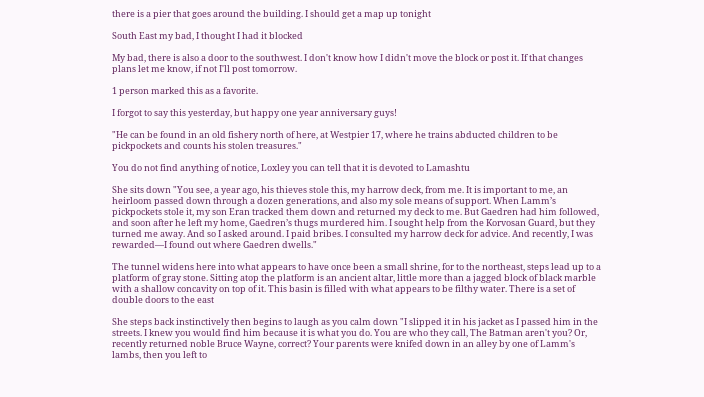there is a pier that goes around the building. I should get a map up tonight

South East my bad, I thought I had it blocked

My bad, there is also a door to the southwest. I don't know how I didn't move the block or post it. If that changes plans let me know, if not I'll post tomorrow.

1 person marked this as a favorite.

I forgot to say this yesterday, but happy one year anniversary guys!

"He can be found in an old fishery north of here, at Westpier 17, where he trains abducted children to be pickpockets and counts his stolen treasures."

You do not find anything of notice, Loxley you can tell that it is devoted to Lamashtu

She sits down "You see, a year ago, his thieves stole this, my harrow deck, from me. It is important to me, an heirloom passed down through a dozen generations, and also my sole means of support. When Lamm’s pickpockets stole it, my son Eran tracked them down and returned my deck to me. But Gaedren had him followed, and soon after he left my home, Gaedren’s thugs murdered him. I sought help from the Korvosan Guard, but they turned me away. And so I asked around. I paid bribes. I consulted my harrow deck for advice. And recently, I was rewarded—I found out where Gaedren dwells."

The tunnel widens here into what appears to have once been a small shrine, for to the northeast, steps lead up to a platform of gray stone. Sitting atop the platform is an ancient altar, little more than a jagged block of black marble with a shallow concavity on top of it. This basin is filled with what appears to be filthy water. There is a set of double doors to the east

She steps back instinctively then begins to laugh as you calm down "I slipped it in his jacket as I passed him in the streets. I knew you would find him because it is what you do. You are who they call, The Batman aren't you? Or, recently returned noble Bruce Wayne, correct? Your parents were knifed down in an alley by one of Lamm's lambs, then you left to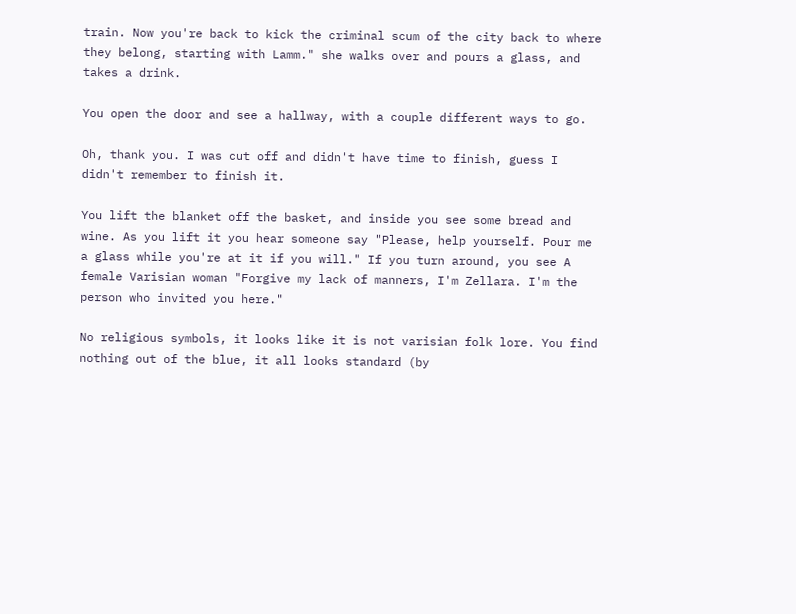train. Now you're back to kick the criminal scum of the city back to where they belong, starting with Lamm." she walks over and pours a glass, and takes a drink.

You open the door and see a hallway, with a couple different ways to go.

Oh, thank you. I was cut off and didn't have time to finish, guess I didn't remember to finish it.

You lift the blanket off the basket, and inside you see some bread and wine. As you lift it you hear someone say "Please, help yourself. Pour me a glass while you're at it if you will." If you turn around, you see A female Varisian woman "Forgive my lack of manners, I'm Zellara. I'm the person who invited you here."

No religious symbols, it looks like it is not varisian folk lore. You find nothing out of the blue, it all looks standard (by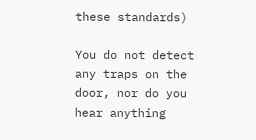these standards)

You do not detect any traps on the door, nor do you hear anything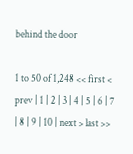behind the door

1 to 50 of 1,248 << first < prev | 1 | 2 | 3 | 4 | 5 | 6 | 7 | 8 | 9 | 10 | next > last >>